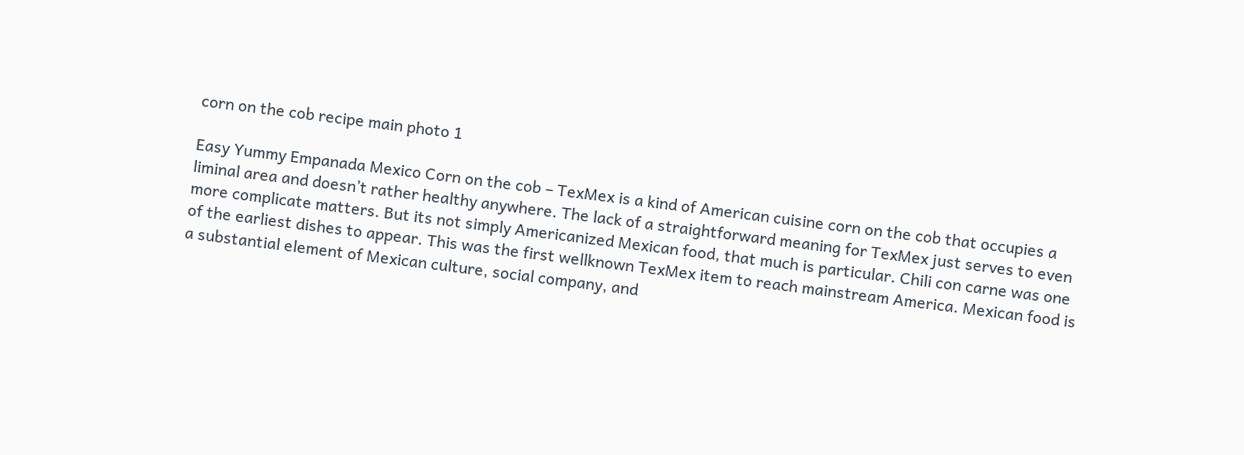corn on the cob recipe main photo 1

Easy Yummy Empanada Mexico Corn on the cob – TexMex is a kind of American cuisine corn on the cob that occupies a liminal area and doesn’t rather healthy anywhere. The lack of a straightforward meaning for TexMex just serves to even more complicate matters. But its not simply Americanized Mexican food, that much is particular. Chili con carne was one of the earliest dishes to appear. This was the first wellknown TexMex item to reach mainstream America. Mexican food is a substantial element of Mexican culture, social company, and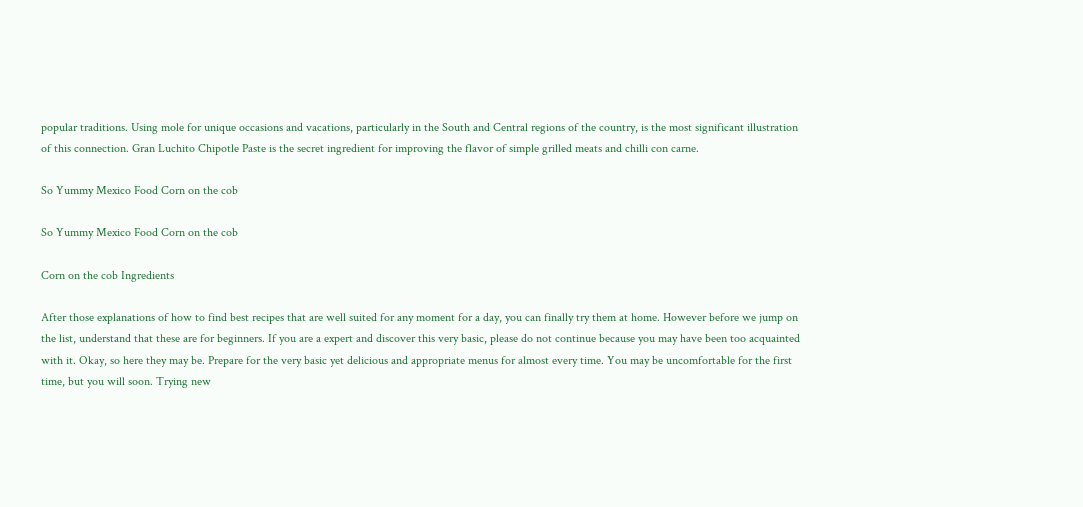popular traditions. Using mole for unique occasions and vacations, particularly in the South and Central regions of the country, is the most significant illustration of this connection. Gran Luchito Chipotle Paste is the secret ingredient for improving the flavor of simple grilled meats and chilli con carne.

So Yummy Mexico Food Corn on the cob

So Yummy Mexico Food Corn on the cob

Corn on the cob Ingredients

After those explanations of how to find best recipes that are well suited for any moment for a day, you can finally try them at home. However before we jump on the list, understand that these are for beginners. If you are a expert and discover this very basic, please do not continue because you may have been too acquainted with it. Okay, so here they may be. Prepare for the very basic yet delicious and appropriate menus for almost every time. You may be uncomfortable for the first time, but you will soon. Trying new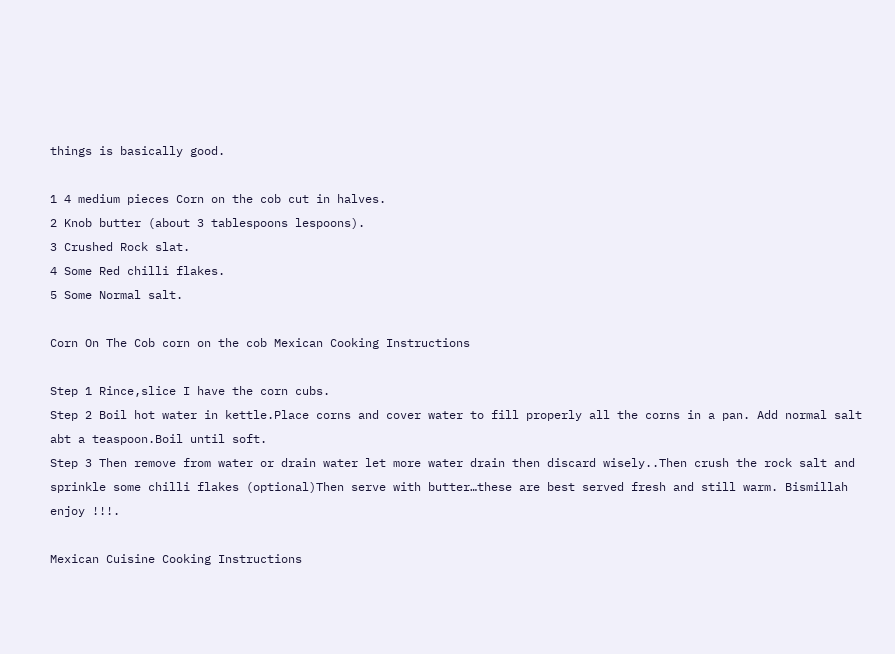things is basically good.

1 4 medium pieces Corn on the cob cut in halves.
2 Knob butter (about 3 tablespoons lespoons).
3 Crushed Rock slat.
4 Some Red chilli flakes.
5 Some Normal salt.

Corn On The Cob corn on the cob Mexican Cooking Instructions

Step 1 Rince,slice I have the corn cubs.
Step 2 Boil hot water in kettle.Place corns and cover water to fill properly all the corns in a pan. Add normal salt abt a teaspoon.Boil until soft.
Step 3 Then remove from water or drain water let more water drain then discard wisely..Then crush the rock salt and sprinkle some chilli flakes (optional)Then serve with butter…these are best served fresh and still warm. Bismillah enjoy !!!.

Mexican Cuisine Cooking Instructions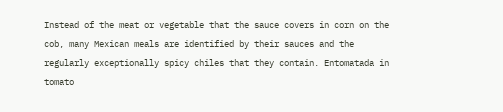Instead of the meat or vegetable that the sauce covers in corn on the cob, many Mexican meals are identified by their sauces and the regularly exceptionally spicy chiles that they contain. Entomatada in tomato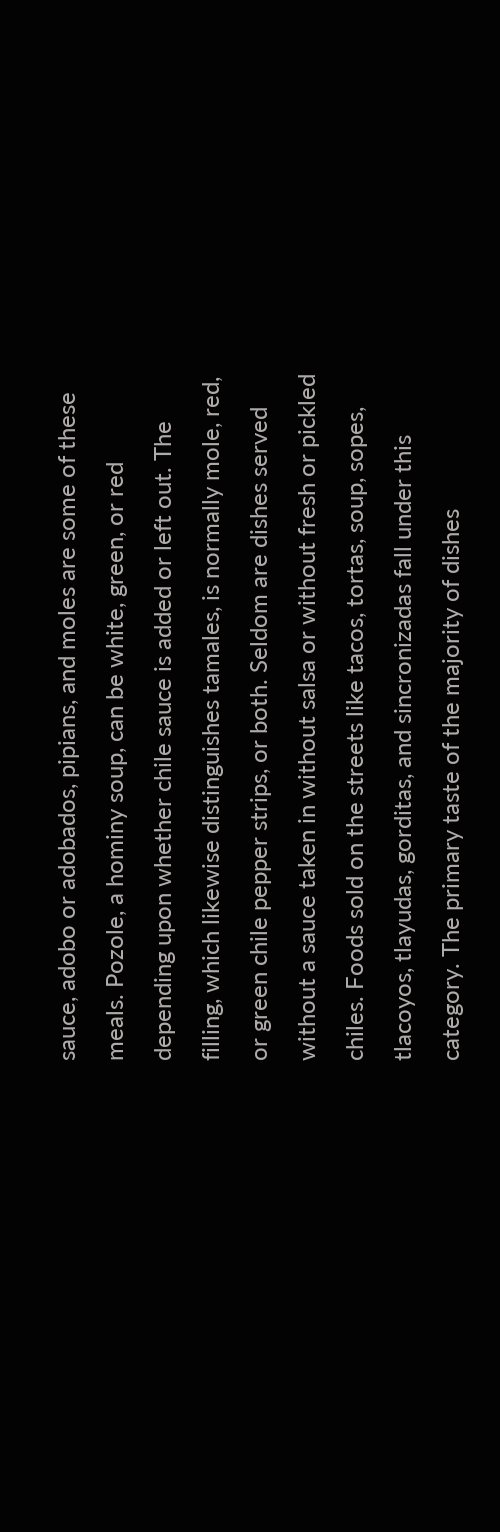sauce, adobo or adobados, pipians, and moles are some of these meals. Pozole, a hominy soup, can be white, green, or red depending upon whether chile sauce is added or left out. The filling, which likewise distinguishes tamales, is normally mole, red, or green chile pepper strips, or both. Seldom are dishes served without a sauce taken in without salsa or without fresh or pickled chiles. Foods sold on the streets like tacos, tortas, soup, sopes, tlacoyos, tlayudas, gorditas, and sincronizadas fall under this category. The primary taste of the majority of dishes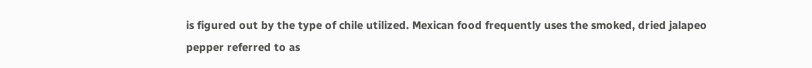is figured out by the type of chile utilized. Mexican food frequently uses the smoked, dried jalapeo pepper referred to as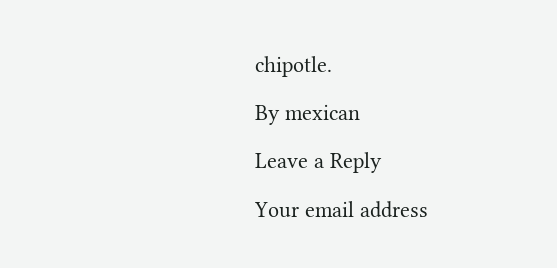chipotle.

By mexican

Leave a Reply

Your email address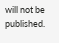will not be published.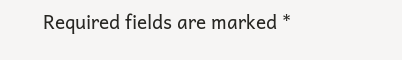Required fields are marked *